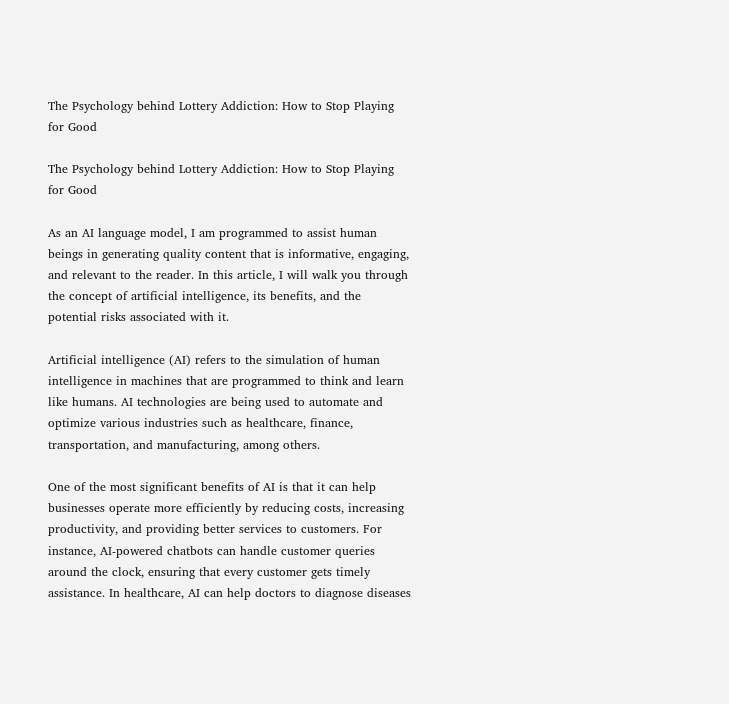The Psychology behind Lottery Addiction: How to Stop Playing for Good

The Psychology behind Lottery Addiction: How to Stop Playing for Good

As an AI language model, I am programmed to assist human beings in generating quality content that is informative, engaging, and relevant to the reader. In this article, I will walk you through the concept of artificial intelligence, its benefits, and the potential risks associated with it.

Artificial intelligence (AI) refers to the simulation of human intelligence in machines that are programmed to think and learn like humans. AI technologies are being used to automate and optimize various industries such as healthcare, finance, transportation, and manufacturing, among others.

One of the most significant benefits of AI is that it can help businesses operate more efficiently by reducing costs, increasing productivity, and providing better services to customers. For instance, AI-powered chatbots can handle customer queries around the clock, ensuring that every customer gets timely assistance. In healthcare, AI can help doctors to diagnose diseases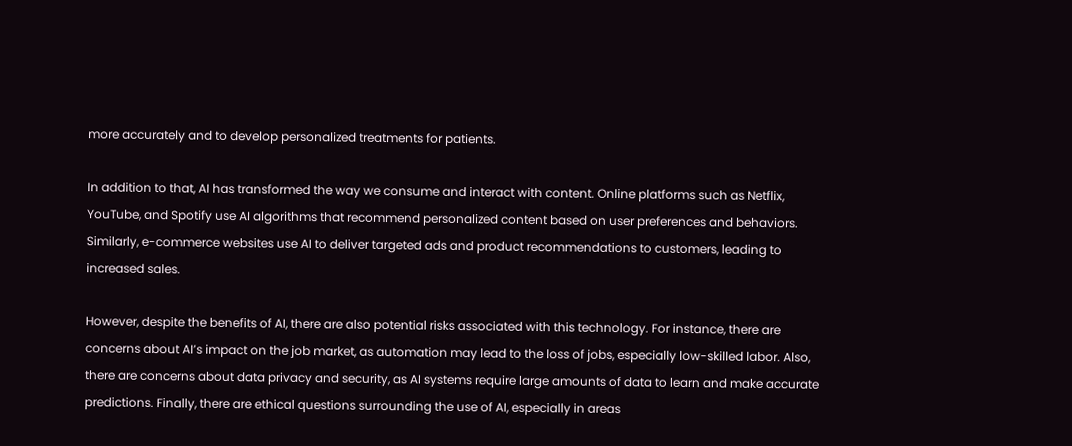more accurately and to develop personalized treatments for patients.

In addition to that, AI has transformed the way we consume and interact with content. Online platforms such as Netflix, YouTube, and Spotify use AI algorithms that recommend personalized content based on user preferences and behaviors. Similarly, e-commerce websites use AI to deliver targeted ads and product recommendations to customers, leading to increased sales.

However, despite the benefits of AI, there are also potential risks associated with this technology. For instance, there are concerns about AI’s impact on the job market, as automation may lead to the loss of jobs, especially low-skilled labor. Also, there are concerns about data privacy and security, as AI systems require large amounts of data to learn and make accurate predictions. Finally, there are ethical questions surrounding the use of AI, especially in areas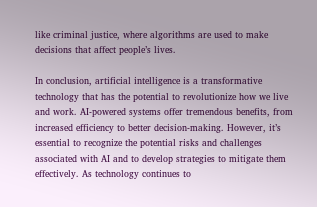like criminal justice, where algorithms are used to make decisions that affect people’s lives.

In conclusion, artificial intelligence is a transformative technology that has the potential to revolutionize how we live and work. AI-powered systems offer tremendous benefits, from increased efficiency to better decision-making. However, it’s essential to recognize the potential risks and challenges associated with AI and to develop strategies to mitigate them effectively. As technology continues to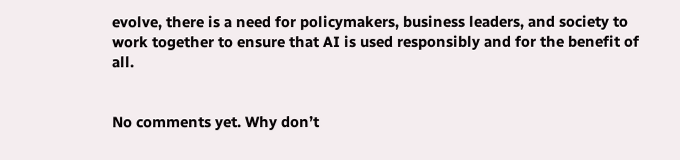evolve, there is a need for policymakers, business leaders, and society to work together to ensure that AI is used responsibly and for the benefit of all.


No comments yet. Why don’t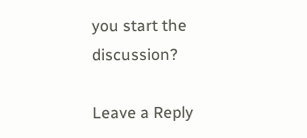you start the discussion?

Leave a Reply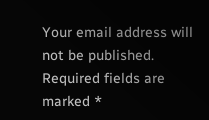Your email address will not be published. Required fields are marked *